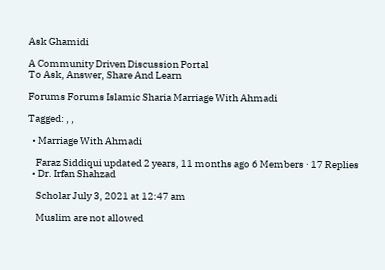Ask Ghamidi

A Community Driven Discussion Portal
To Ask, Answer, Share And Learn

Forums Forums Islamic Sharia Marriage With Ahmadi

Tagged: , ,

  • Marriage With Ahmadi

    Faraz Siddiqui updated 2 years, 11 months ago 6 Members · 17 Replies
  • Dr. Irfan Shahzad

    Scholar July 3, 2021 at 12:47 am

    Muslim are not allowed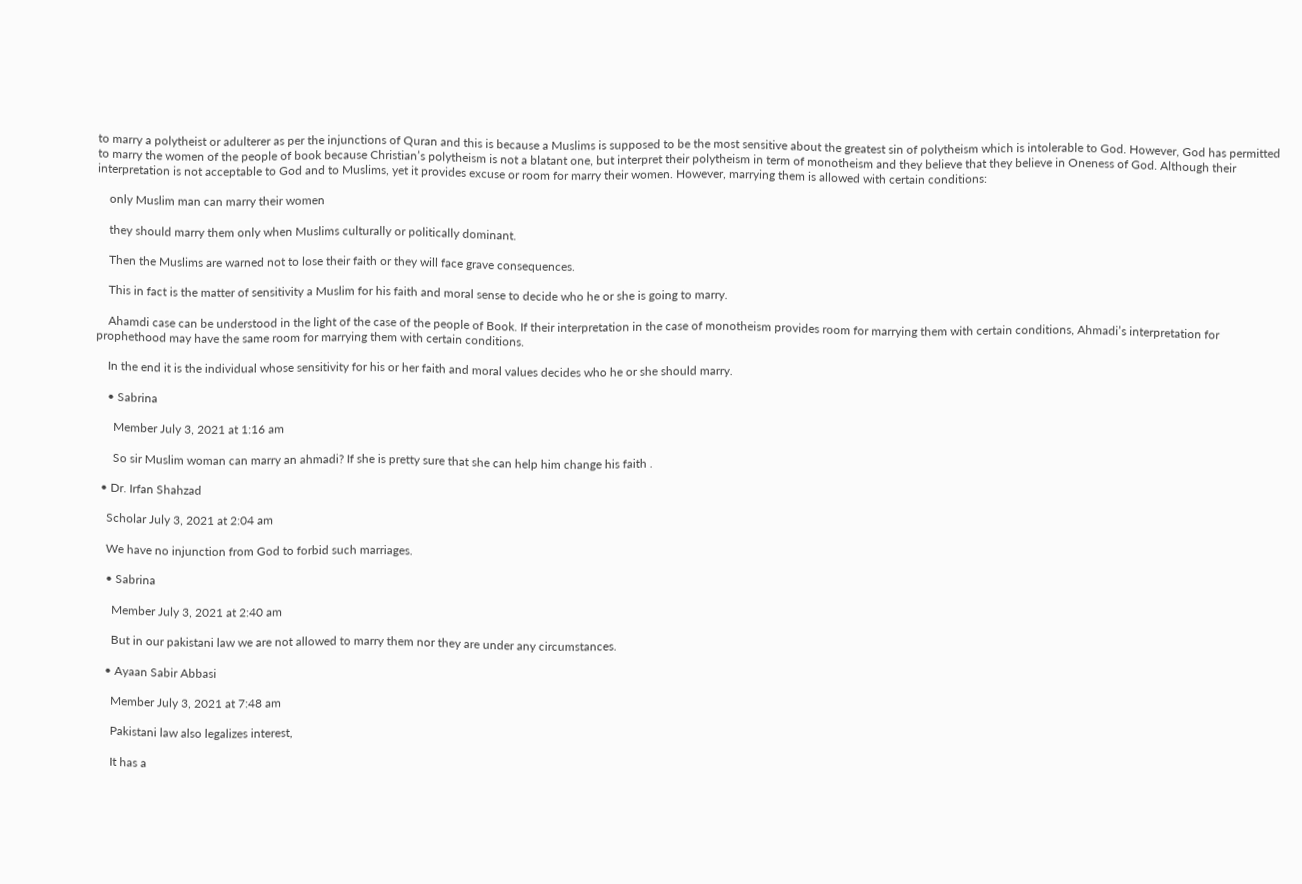to marry a polytheist or adulterer as per the injunctions of Quran and this is because a Muslims is supposed to be the most sensitive about the greatest sin of polytheism which is intolerable to God. However, God has permitted to marry the women of the people of book because Christian’s polytheism is not a blatant one, but interpret their polytheism in term of monotheism and they believe that they believe in Oneness of God. Although their interpretation is not acceptable to God and to Muslims, yet it provides excuse or room for marry their women. However, marrying them is allowed with certain conditions:

    only Muslim man can marry their women

    they should marry them only when Muslims culturally or politically dominant.

    Then the Muslims are warned not to lose their faith or they will face grave consequences.

    This in fact is the matter of sensitivity a Muslim for his faith and moral sense to decide who he or she is going to marry.

    Ahamdi case can be understood in the light of the case of the people of Book. If their interpretation in the case of monotheism provides room for marrying them with certain conditions, Ahmadi’s interpretation for prophethood may have the same room for marrying them with certain conditions.

    In the end it is the individual whose sensitivity for his or her faith and moral values decides who he or she should marry.

    • Sabrina

      Member July 3, 2021 at 1:16 am

      So sir Muslim woman can marry an ahmadi? If she is pretty sure that she can help him change his faith .

  • Dr. Irfan Shahzad

    Scholar July 3, 2021 at 2:04 am

    We have no injunction from God to forbid such marriages.

    • Sabrina

      Member July 3, 2021 at 2:40 am

      But in our pakistani law we are not allowed to marry them nor they are under any circumstances.

    • Ayaan Sabir Abbasi

      Member July 3, 2021 at 7:48 am

      Pakistani law also legalizes interest,

      It has a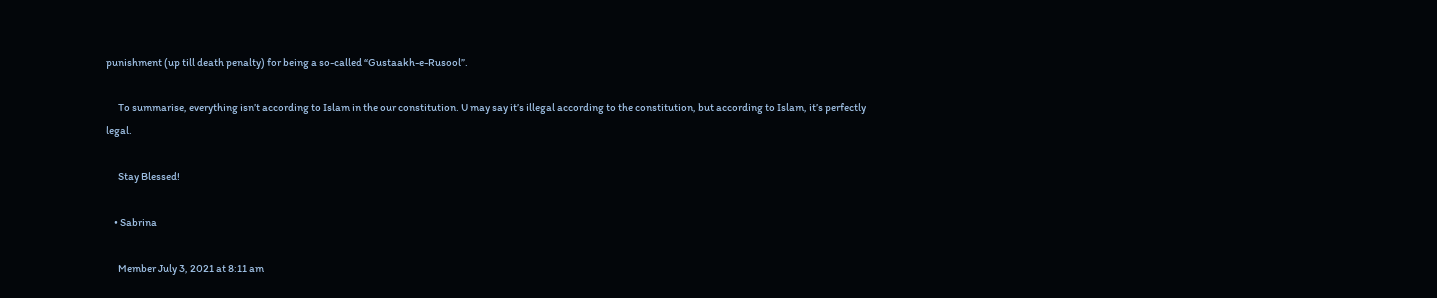punishment (up till death penalty) for being a so-called “Gustaakh-e-Rusool”.

      To summarise, everything isn’t according to Islam in the our constitution. U may say it’s illegal according to the constitution, but according to Islam, it’s perfectly legal.

      Stay Blessed!

    • Sabrina

      Member July 3, 2021 at 8:11 am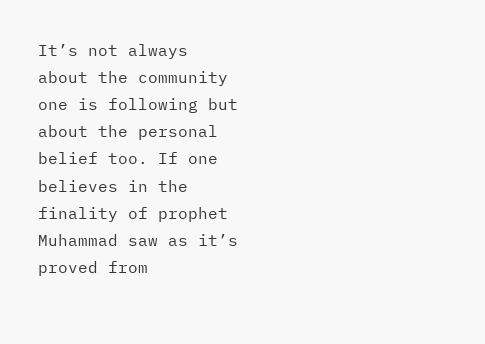It’s not always about the community one is following but about the personal belief too. If one believes in the finality of prophet Muhammad saw as it’s proved from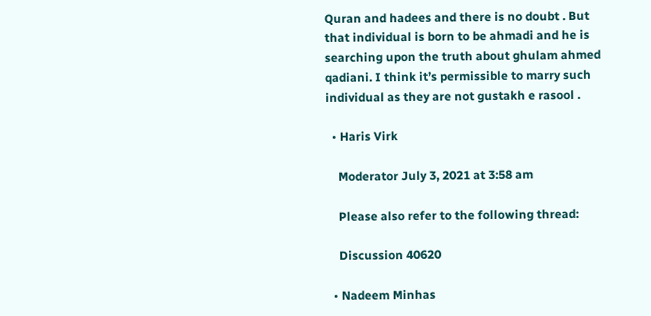Quran and hadees and there is no doubt . But that individual is born to be ahmadi and he is searching upon the truth about ghulam ahmed qadiani. I think it’s permissible to marry such individual as they are not gustakh e rasool .

  • Haris Virk

    Moderator July 3, 2021 at 3:58 am

    Please also refer to the following thread:

    Discussion 40620

  • Nadeem Minhas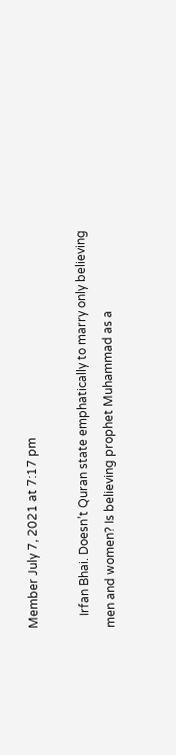Member July 7, 2021 at 7:17 pm

    Irfan Bhai. Doesn’t Quran state emphatically to marry only believing men and women? Is believing prophet Muhammad as a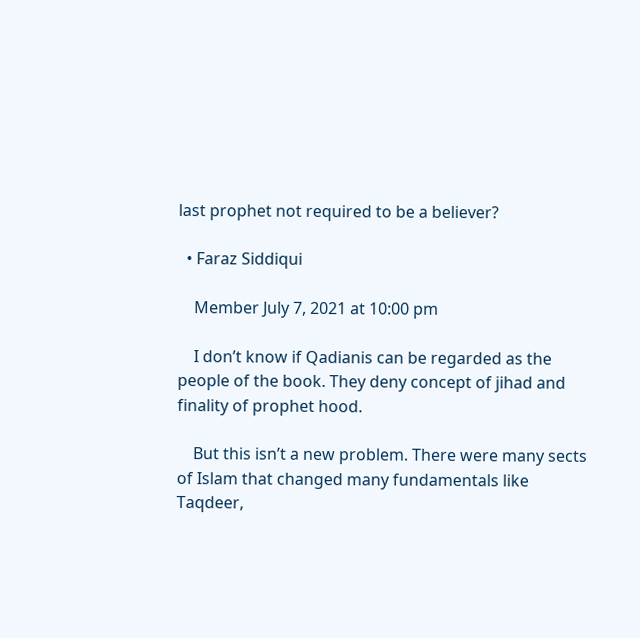last prophet not required to be a believer?

  • Faraz Siddiqui

    Member July 7, 2021 at 10:00 pm

    I don’t know if Qadianis can be regarded as the people of the book. They deny concept of jihad and finality of prophet hood.

    But this isn’t a new problem. There were many sects of Islam that changed many fundamentals like Taqdeer,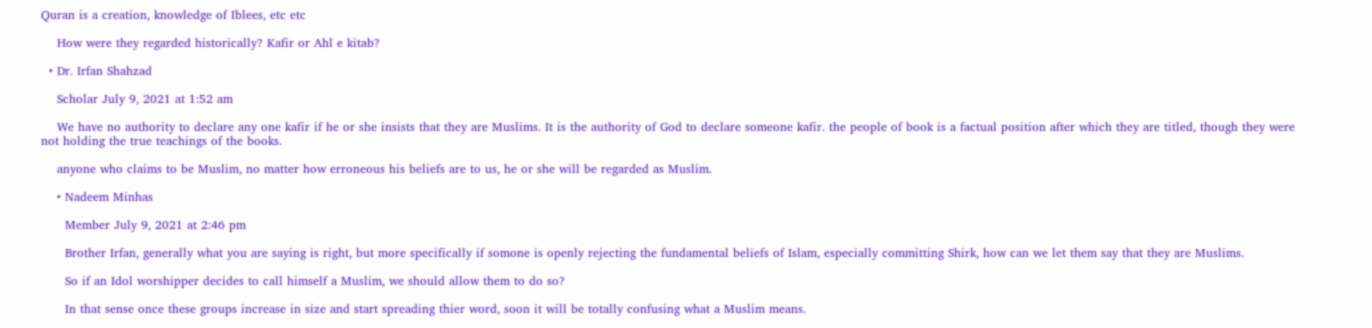Quran is a creation, knowledge of Iblees, etc etc

    How were they regarded historically? Kafir or Ahl e kitab?

  • Dr. Irfan Shahzad

    Scholar July 9, 2021 at 1:52 am

    We have no authority to declare any one kafir if he or she insists that they are Muslims. It is the authority of God to declare someone kafir. the people of book is a factual position after which they are titled, though they were not holding the true teachings of the books.

    anyone who claims to be Muslim, no matter how erroneous his beliefs are to us, he or she will be regarded as Muslim.

    • Nadeem Minhas

      Member July 9, 2021 at 2:46 pm

      Brother Irfan, generally what you are saying is right, but more specifically if somone is openly rejecting the fundamental beliefs of Islam, especially committing Shirk, how can we let them say that they are Muslims.

      So if an Idol worshipper decides to call himself a Muslim, we should allow them to do so?

      In that sense once these groups increase in size and start spreading thier word, soon it will be totally confusing what a Muslim means.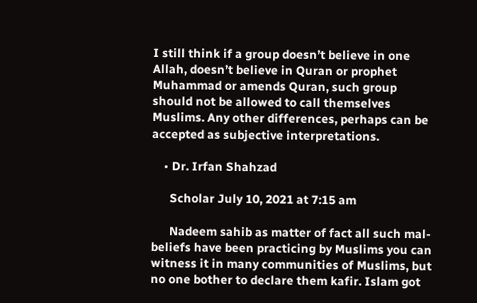I still think if a group doesn’t believe in one Allah, doesn’t believe in Quran or prophet Muhammad or amends Quran, such group should not be allowed to call themselves Muslims. Any other differences, perhaps can be accepted as subjective interpretations.

    • Dr. Irfan Shahzad

      Scholar July 10, 2021 at 7:15 am

      Nadeem sahib as matter of fact all such mal-beliefs have been practicing by Muslims you can witness it in many communities of Muslims, but no one bother to declare them kafir. Islam got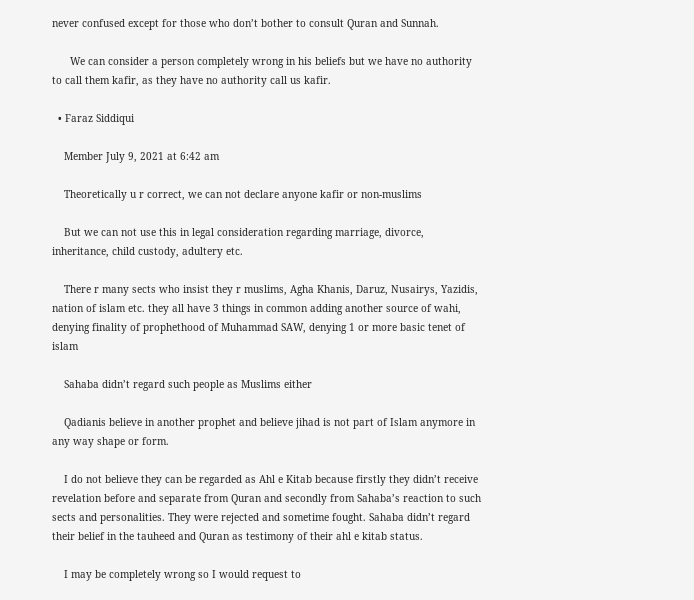never confused except for those who don’t bother to consult Quran and Sunnah.

      We can consider a person completely wrong in his beliefs but we have no authority to call them kafir, as they have no authority call us kafir.

  • Faraz Siddiqui

    Member July 9, 2021 at 6:42 am

    Theoretically u r correct, we can not declare anyone kafir or non-muslims

    But we can not use this in legal consideration regarding marriage, divorce, inheritance, child custody, adultery etc.

    There r many sects who insist they r muslims, Agha Khanis, Daruz, Nusairys, Yazidis, nation of islam etc. they all have 3 things in common adding another source of wahi, denying finality of prophethood of Muhammad SAW, denying 1 or more basic tenet of islam

    Sahaba didn’t regard such people as Muslims either

    Qadianis believe in another prophet and believe jihad is not part of Islam anymore in any way shape or form.

    I do not believe they can be regarded as Ahl e Kitab because firstly they didn’t receive revelation before and separate from Quran and secondly from Sahaba’s reaction to such sects and personalities. They were rejected and sometime fought. Sahaba didn’t regard their belief in the tauheed and Quran as testimony of their ahl e kitab status.

    I may be completely wrong so I would request to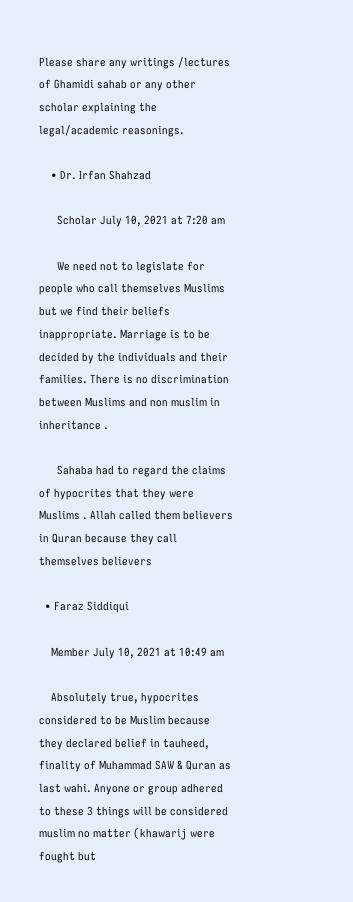Please share any writings /lectures of Ghamidi sahab or any other scholar explaining the legal/academic reasonings.

    • Dr. Irfan Shahzad

      Scholar July 10, 2021 at 7:20 am

      We need not to legislate for people who call themselves Muslims but we find their beliefs inappropriate. Marriage is to be decided by the individuals and their families. There is no discrimination between Muslims and non muslim in inheritance .

      Sahaba had to regard the claims of hypocrites that they were Muslims . Allah called them believers in Quran because they call themselves believers

  • Faraz Siddiqui

    Member July 10, 2021 at 10:49 am

    Absolutely true, hypocrites considered to be Muslim because they declared belief in tauheed, finality of Muhammad SAW & Quran as last wahi. Anyone or group adhered to these 3 things will be considered muslim no matter (khawarij were fought but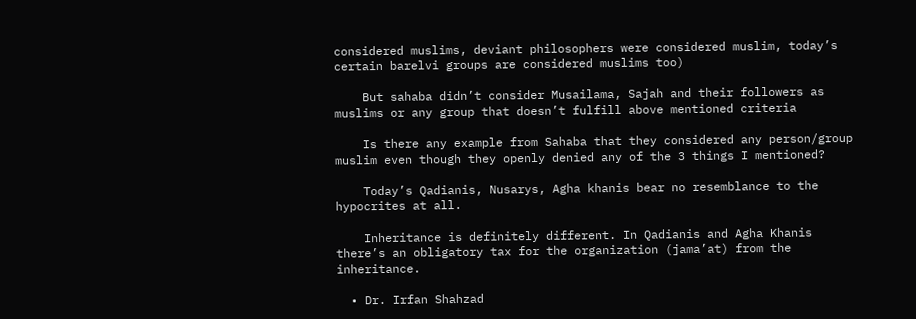considered muslims, deviant philosophers were considered muslim, today’s certain barelvi groups are considered muslims too)

    But sahaba didn’t consider Musailama, Sajah and their followers as muslims or any group that doesn’t fulfill above mentioned criteria

    Is there any example from Sahaba that they considered any person/group muslim even though they openly denied any of the 3 things I mentioned?

    Today’s Qadianis, Nusarys, Agha khanis bear no resemblance to the hypocrites at all.

    Inheritance is definitely different. In Qadianis and Agha Khanis there’s an obligatory tax for the organization (jama’at) from the inheritance.

  • Dr. Irfan Shahzad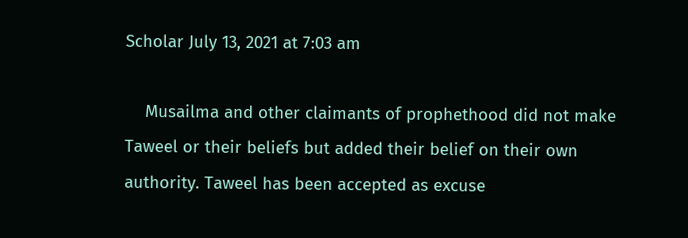Scholar July 13, 2021 at 7:03 am

    Musailma and other claimants of prophethood did not make Taweel or their beliefs but added their belief on their own authority. Taweel has been accepted as excuse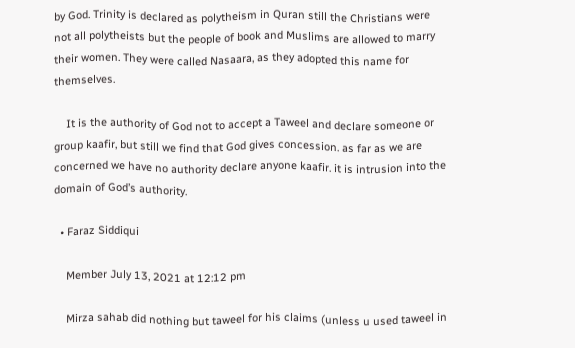by God. Trinity is declared as polytheism in Quran still the Christians were not all polytheists but the people of book and Muslims are allowed to marry their women. They were called Nasaara, as they adopted this name for themselves.

    It is the authority of God not to accept a Taweel and declare someone or group kaafir, but still we find that God gives concession. as far as we are concerned we have no authority declare anyone kaafir. it is intrusion into the domain of God’s authority.

  • Faraz Siddiqui

    Member July 13, 2021 at 12:12 pm

    Mirza sahab did nothing but taweel for his claims (unless u used taweel in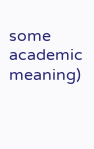some academic meaning)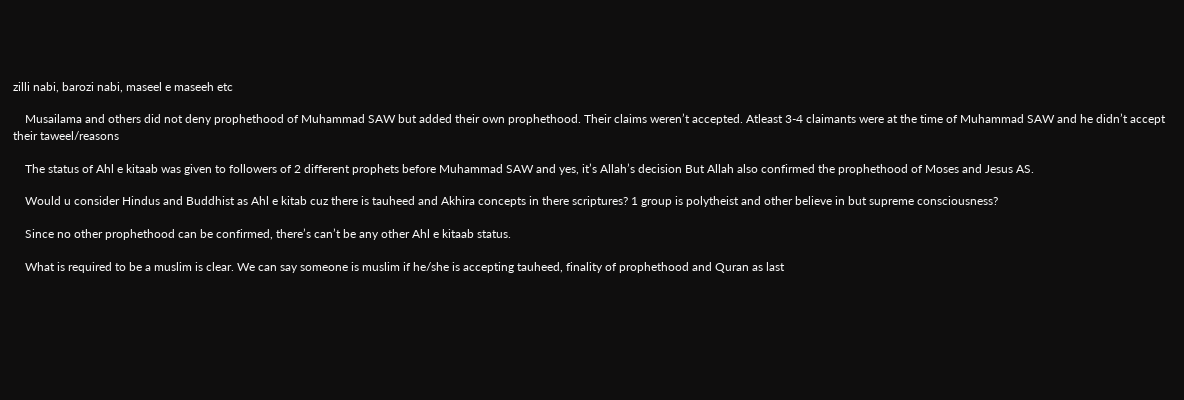zilli nabi, barozi nabi, maseel e maseeh etc

    Musailama and others did not deny prophethood of Muhammad SAW but added their own prophethood. Their claims weren’t accepted. Atleast 3-4 claimants were at the time of Muhammad SAW and he didn’t accept their taweel/reasons

    The status of Ahl e kitaab was given to followers of 2 different prophets before Muhammad SAW and yes, it’s Allah’s decision But Allah also confirmed the prophethood of Moses and Jesus AS.

    Would u consider Hindus and Buddhist as Ahl e kitab cuz there is tauheed and Akhira concepts in there scriptures? 1 group is polytheist and other believe in but supreme consciousness?

    Since no other prophethood can be confirmed, there’s can’t be any other Ahl e kitaab status.

    What is required to be a muslim is clear. We can say someone is muslim if he/she is accepting tauheed, finality of prophethood and Quran as last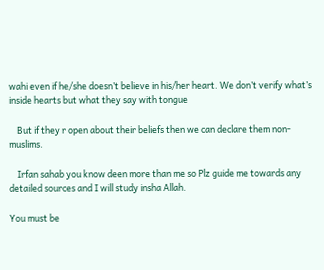wahi even if he/she doesn’t believe in his/her heart. We don’t verify what’s inside hearts but what they say with tongue

    But if they r open about their beliefs then we can declare them non-muslims.

    Irfan sahab you know deen more than me so Plz guide me towards any detailed sources and I will study insha Allah.

You must be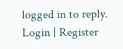logged in to reply.
Login | Register